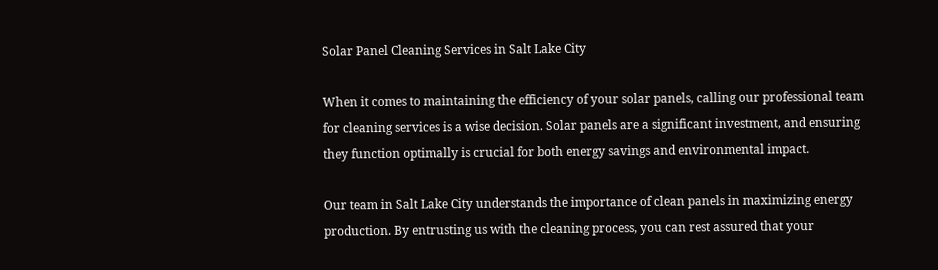Solar Panel Cleaning Services in Salt Lake City

When it comes to maintaining the efficiency of your solar panels, calling our professional team for cleaning services is a wise decision. Solar panels are a significant investment, and ensuring they function optimally is crucial for both energy savings and environmental impact.

Our team in Salt Lake City understands the importance of clean panels in maximizing energy production. By entrusting us with the cleaning process, you can rest assured that your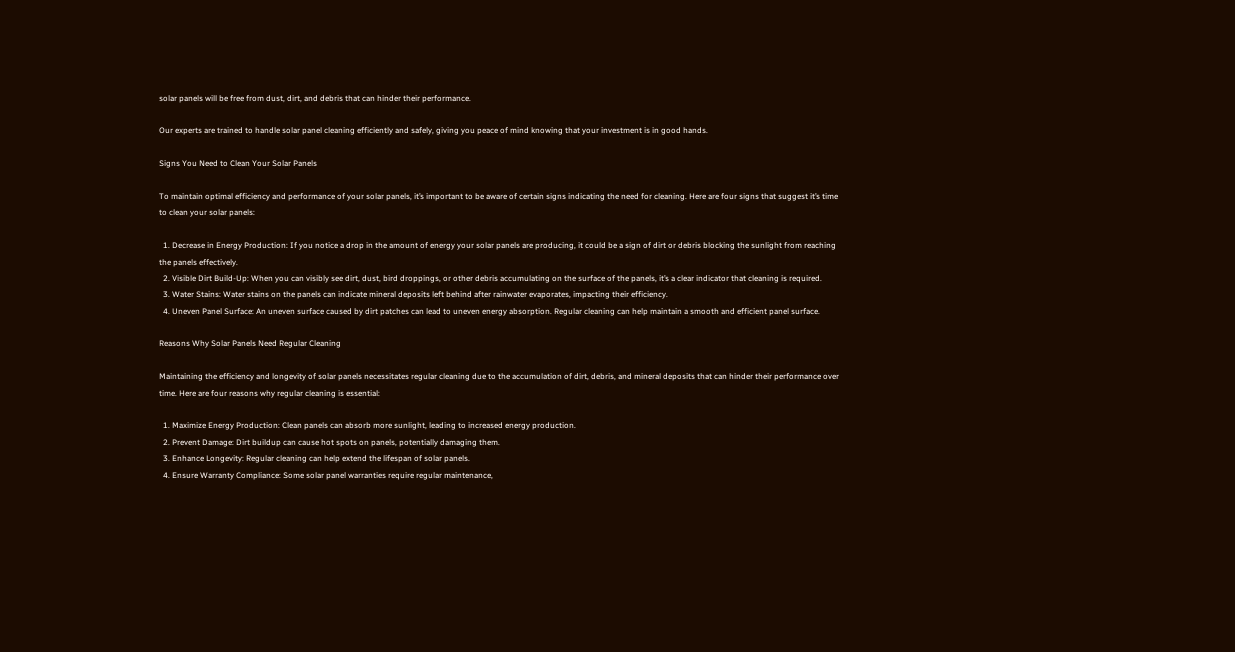solar panels will be free from dust, dirt, and debris that can hinder their performance.

Our experts are trained to handle solar panel cleaning efficiently and safely, giving you peace of mind knowing that your investment is in good hands.

Signs You Need to Clean Your Solar Panels

To maintain optimal efficiency and performance of your solar panels, it’s important to be aware of certain signs indicating the need for cleaning. Here are four signs that suggest it’s time to clean your solar panels:

  1. Decrease in Energy Production: If you notice a drop in the amount of energy your solar panels are producing, it could be a sign of dirt or debris blocking the sunlight from reaching the panels effectively.
  2. Visible Dirt Build-Up: When you can visibly see dirt, dust, bird droppings, or other debris accumulating on the surface of the panels, it’s a clear indicator that cleaning is required.
  3. Water Stains: Water stains on the panels can indicate mineral deposits left behind after rainwater evaporates, impacting their efficiency.
  4. Uneven Panel Surface: An uneven surface caused by dirt patches can lead to uneven energy absorption. Regular cleaning can help maintain a smooth and efficient panel surface.

Reasons Why Solar Panels Need Regular Cleaning

Maintaining the efficiency and longevity of solar panels necessitates regular cleaning due to the accumulation of dirt, debris, and mineral deposits that can hinder their performance over time. Here are four reasons why regular cleaning is essential:

  1. Maximize Energy Production: Clean panels can absorb more sunlight, leading to increased energy production.
  2. Prevent Damage: Dirt buildup can cause hot spots on panels, potentially damaging them.
  3. Enhance Longevity: Regular cleaning can help extend the lifespan of solar panels.
  4. Ensure Warranty Compliance: Some solar panel warranties require regular maintenance,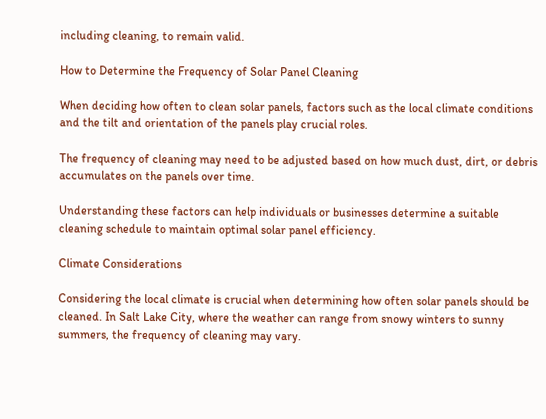including cleaning, to remain valid.

How to Determine the Frequency of Solar Panel Cleaning

When deciding how often to clean solar panels, factors such as the local climate conditions and the tilt and orientation of the panels play crucial roles.

The frequency of cleaning may need to be adjusted based on how much dust, dirt, or debris accumulates on the panels over time.

Understanding these factors can help individuals or businesses determine a suitable cleaning schedule to maintain optimal solar panel efficiency.

Climate Considerations

Considering the local climate is crucial when determining how often solar panels should be cleaned. In Salt Lake City, where the weather can range from snowy winters to sunny summers, the frequency of cleaning may vary.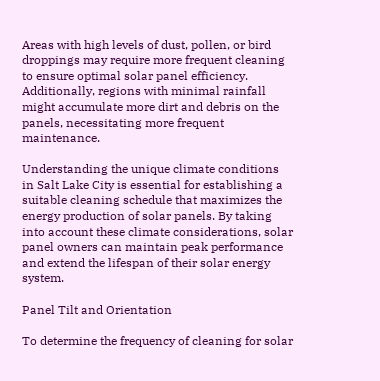Areas with high levels of dust, pollen, or bird droppings may require more frequent cleaning to ensure optimal solar panel efficiency. Additionally, regions with minimal rainfall might accumulate more dirt and debris on the panels, necessitating more frequent maintenance.

Understanding the unique climate conditions in Salt Lake City is essential for establishing a suitable cleaning schedule that maximizes the energy production of solar panels. By taking into account these climate considerations, solar panel owners can maintain peak performance and extend the lifespan of their solar energy system.

Panel Tilt and Orientation

To determine the frequency of cleaning for solar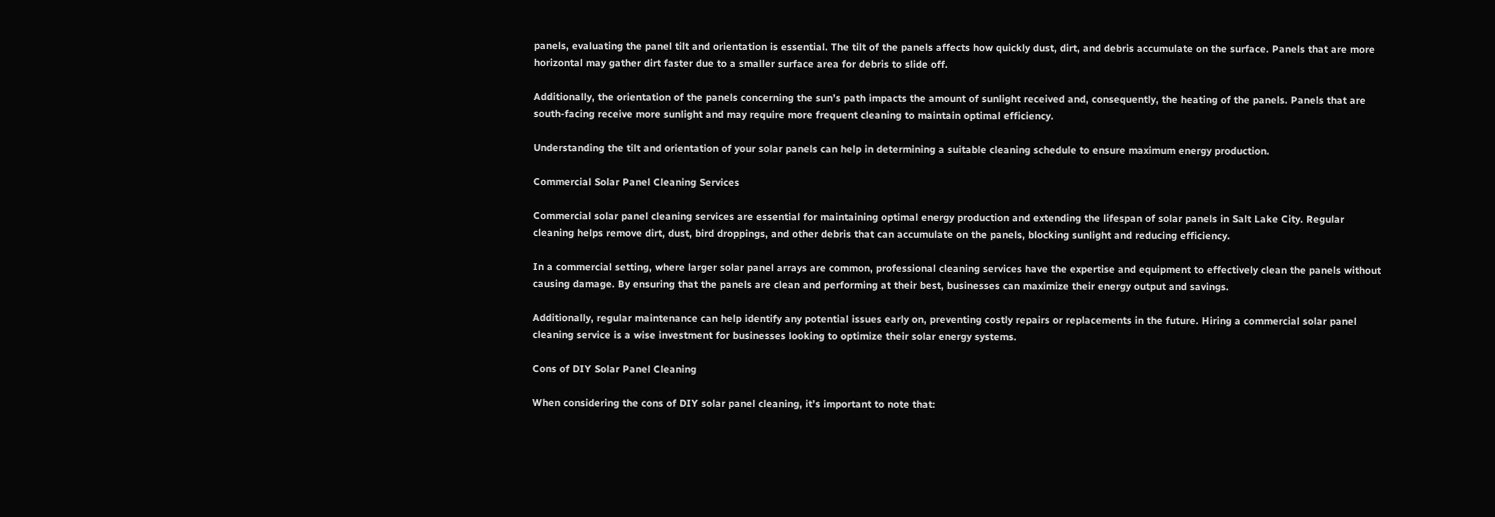panels, evaluating the panel tilt and orientation is essential. The tilt of the panels affects how quickly dust, dirt, and debris accumulate on the surface. Panels that are more horizontal may gather dirt faster due to a smaller surface area for debris to slide off.

Additionally, the orientation of the panels concerning the sun’s path impacts the amount of sunlight received and, consequently, the heating of the panels. Panels that are south-facing receive more sunlight and may require more frequent cleaning to maintain optimal efficiency.

Understanding the tilt and orientation of your solar panels can help in determining a suitable cleaning schedule to ensure maximum energy production.

Commercial Solar Panel Cleaning Services

Commercial solar panel cleaning services are essential for maintaining optimal energy production and extending the lifespan of solar panels in Salt Lake City. Regular cleaning helps remove dirt, dust, bird droppings, and other debris that can accumulate on the panels, blocking sunlight and reducing efficiency.

In a commercial setting, where larger solar panel arrays are common, professional cleaning services have the expertise and equipment to effectively clean the panels without causing damage. By ensuring that the panels are clean and performing at their best, businesses can maximize their energy output and savings.

Additionally, regular maintenance can help identify any potential issues early on, preventing costly repairs or replacements in the future. Hiring a commercial solar panel cleaning service is a wise investment for businesses looking to optimize their solar energy systems.

Cons of DIY Solar Panel Cleaning

When considering the cons of DIY solar panel cleaning, it’s important to note that: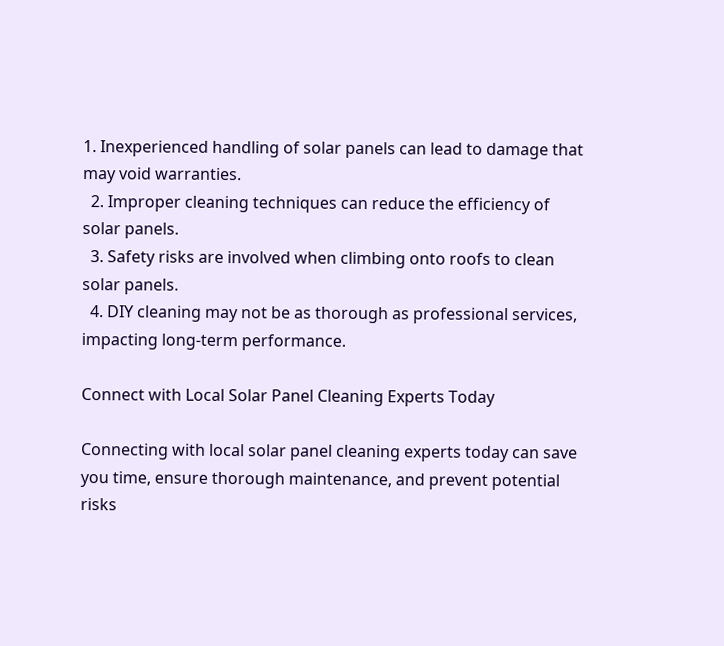1. Inexperienced handling of solar panels can lead to damage that may void warranties.
  2. Improper cleaning techniques can reduce the efficiency of solar panels.
  3. Safety risks are involved when climbing onto roofs to clean solar panels.
  4. DIY cleaning may not be as thorough as professional services, impacting long-term performance.

Connect with Local Solar Panel Cleaning Experts Today

Connecting with local solar panel cleaning experts today can save you time, ensure thorough maintenance, and prevent potential risks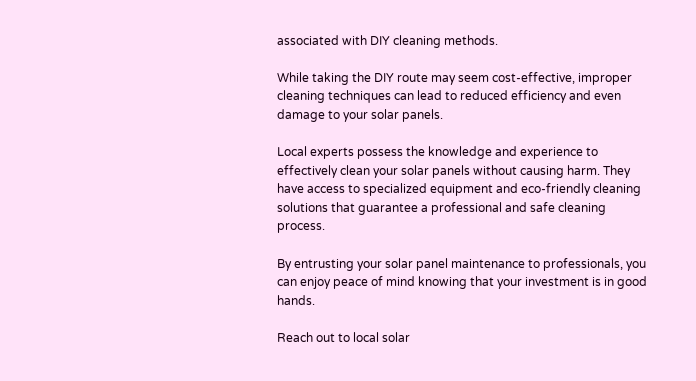associated with DIY cleaning methods.

While taking the DIY route may seem cost-effective, improper cleaning techniques can lead to reduced efficiency and even damage to your solar panels.

Local experts possess the knowledge and experience to effectively clean your solar panels without causing harm. They have access to specialized equipment and eco-friendly cleaning solutions that guarantee a professional and safe cleaning process.

By entrusting your solar panel maintenance to professionals, you can enjoy peace of mind knowing that your investment is in good hands.

Reach out to local solar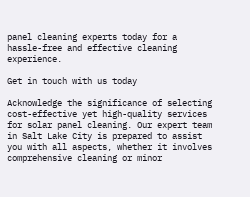panel cleaning experts today for a hassle-free and effective cleaning experience.

Get in touch with us today

Acknowledge the significance of selecting cost-effective yet high-quality services for solar panel cleaning. Our expert team in Salt Lake City is prepared to assist you with all aspects, whether it involves comprehensive cleaning or minor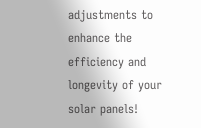adjustments to enhance the efficiency and longevity of your solar panels!